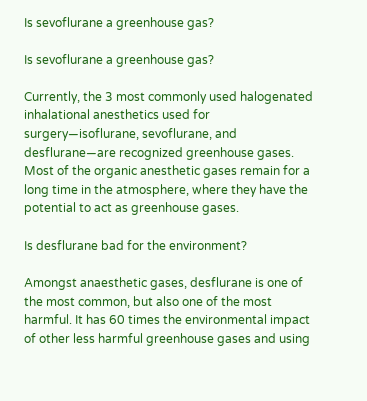Is sevoflurane a greenhouse gas?

Is sevoflurane a greenhouse gas?

Currently, the 3 most commonly used halogenated inhalational anesthetics used for surgery—isoflurane, sevoflurane, and desflurane—are recognized greenhouse gases. Most of the organic anesthetic gases remain for a long time in the atmosphere, where they have the potential to act as greenhouse gases.

Is desflurane bad for the environment?

Amongst anaesthetic gases, desflurane is one of the most common, but also one of the most harmful. It has 60 times the environmental impact of other less harmful greenhouse gases and using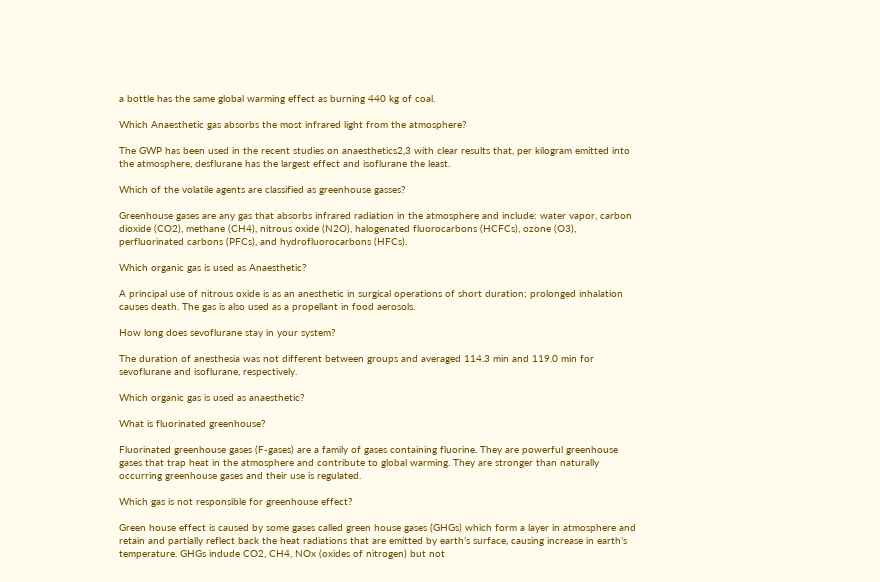a bottle has the same global warming effect as burning 440 kg of coal.

Which Anaesthetic gas absorbs the most infrared light from the atmosphere?

The GWP has been used in the recent studies on anaesthetics2,3 with clear results that, per kilogram emitted into the atmosphere, desflurane has the largest effect and isoflurane the least.

Which of the volatile agents are classified as greenhouse gasses?

Greenhouse gases are any gas that absorbs infrared radiation in the atmosphere and include: water vapor, carbon dioxide (CO2), methane (CH4), nitrous oxide (N2O), halogenated fluorocarbons (HCFCs), ozone (O3), perfluorinated carbons (PFCs), and hydrofluorocarbons (HFCs).

Which organic gas is used as Anaesthetic?

A principal use of nitrous oxide is as an anesthetic in surgical operations of short duration; prolonged inhalation causes death. The gas is also used as a propellant in food aerosols.

How long does sevoflurane stay in your system?

The duration of anesthesia was not different between groups and averaged 114.3 min and 119.0 min for sevoflurane and isoflurane, respectively.

Which organic gas is used as anaesthetic?

What is fluorinated greenhouse?

Fluorinated greenhouse gases (F-gases) are a family of gases containing fluorine. They are powerful greenhouse gases that trap heat in the atmosphere and contribute to global warming. They are stronger than naturally occurring greenhouse gases and their use is regulated.

Which gas is not responsible for greenhouse effect?

Green house effect is caused by some gases called green house gases (GHGs) which form a layer in atmosphere and retain and partially reflect back the heat radiations that are emitted by earth’s surface, causing increase in earth’s temperature. GHGs indude CO2, CH4, NOx (oxides of nitrogen) but not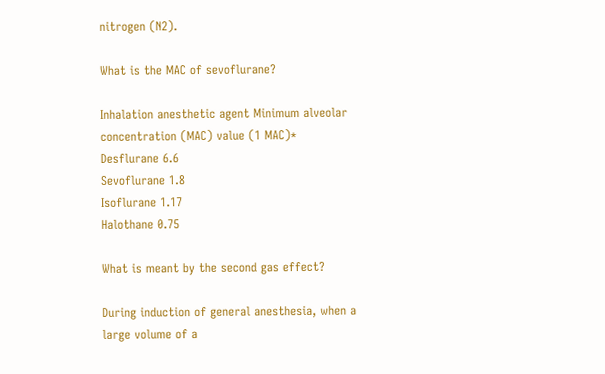nitrogen (N2).

What is the MAC of sevoflurane?

Inhalation anesthetic agent Minimum alveolar concentration (MAC) value (1 MAC)*
Desflurane 6.6
Sevoflurane 1.8
Isoflurane 1.17
Halothane 0.75

What is meant by the second gas effect?

During induction of general anesthesia, when a large volume of a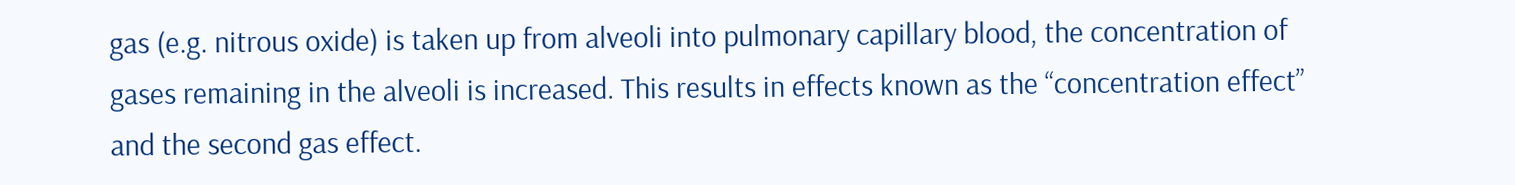gas (e.g. nitrous oxide) is taken up from alveoli into pulmonary capillary blood, the concentration of gases remaining in the alveoli is increased. This results in effects known as the “concentration effect” and the second gas effect.